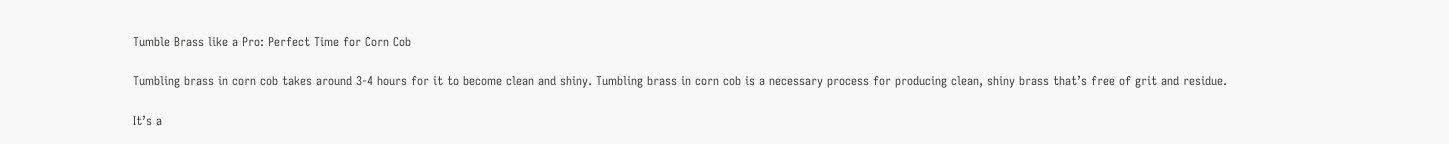Tumble Brass like a Pro: Perfect Time for Corn Cob

Tumbling brass in corn cob takes around 3-4 hours for it to become clean and shiny. Tumbling brass in corn cob is a necessary process for producing clean, shiny brass that’s free of grit and residue.

It’s a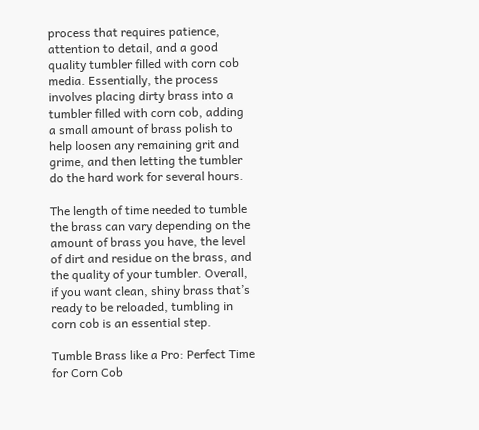process that requires patience, attention to detail, and a good quality tumbler filled with corn cob media. Essentially, the process involves placing dirty brass into a tumbler filled with corn cob, adding a small amount of brass polish to help loosen any remaining grit and grime, and then letting the tumbler do the hard work for several hours.

The length of time needed to tumble the brass can vary depending on the amount of brass you have, the level of dirt and residue on the brass, and the quality of your tumbler. Overall, if you want clean, shiny brass that’s ready to be reloaded, tumbling in corn cob is an essential step.

Tumble Brass like a Pro: Perfect Time for Corn Cob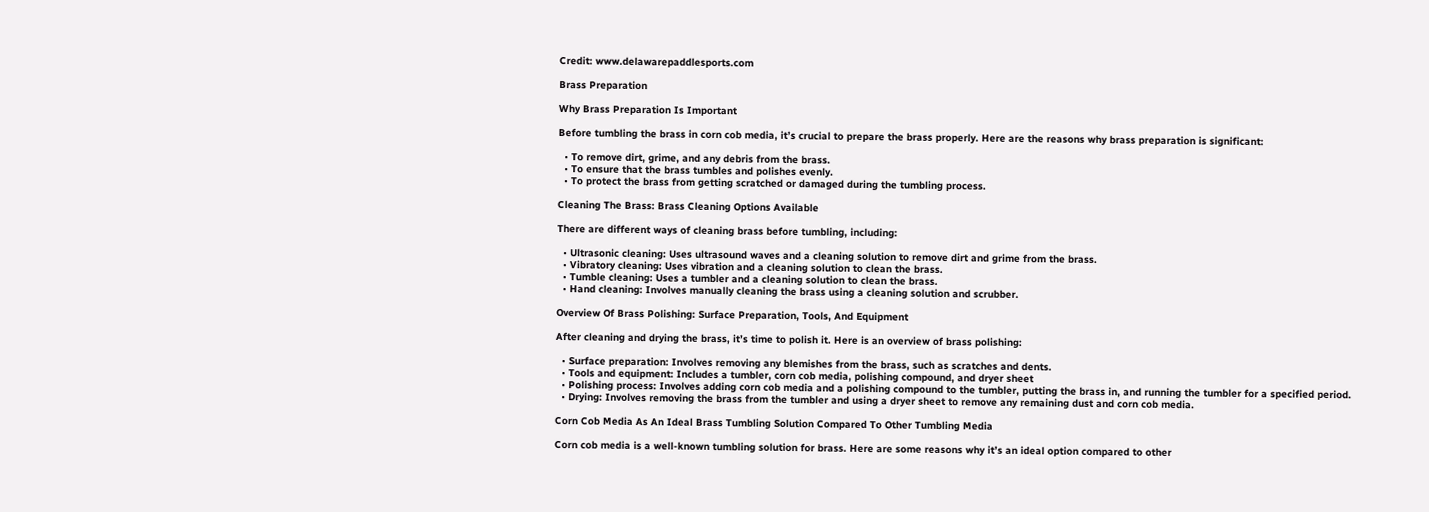Credit: www.delawarepaddlesports.com

Brass Preparation

Why Brass Preparation Is Important

Before tumbling the brass in corn cob media, it’s crucial to prepare the brass properly. Here are the reasons why brass preparation is significant:

  • To remove dirt, grime, and any debris from the brass.
  • To ensure that the brass tumbles and polishes evenly.
  • To protect the brass from getting scratched or damaged during the tumbling process.

Cleaning The Brass: Brass Cleaning Options Available

There are different ways of cleaning brass before tumbling, including:

  • Ultrasonic cleaning: Uses ultrasound waves and a cleaning solution to remove dirt and grime from the brass.
  • Vibratory cleaning: Uses vibration and a cleaning solution to clean the brass.
  • Tumble cleaning: Uses a tumbler and a cleaning solution to clean the brass.
  • Hand cleaning: Involves manually cleaning the brass using a cleaning solution and scrubber.

Overview Of Brass Polishing: Surface Preparation, Tools, And Equipment

After cleaning and drying the brass, it’s time to polish it. Here is an overview of brass polishing:

  • Surface preparation: Involves removing any blemishes from the brass, such as scratches and dents.
  • Tools and equipment: Includes a tumbler, corn cob media, polishing compound, and dryer sheet
  • Polishing process: Involves adding corn cob media and a polishing compound to the tumbler, putting the brass in, and running the tumbler for a specified period.
  • Drying: Involves removing the brass from the tumbler and using a dryer sheet to remove any remaining dust and corn cob media.

Corn Cob Media As An Ideal Brass Tumbling Solution Compared To Other Tumbling Media

Corn cob media is a well-known tumbling solution for brass. Here are some reasons why it’s an ideal option compared to other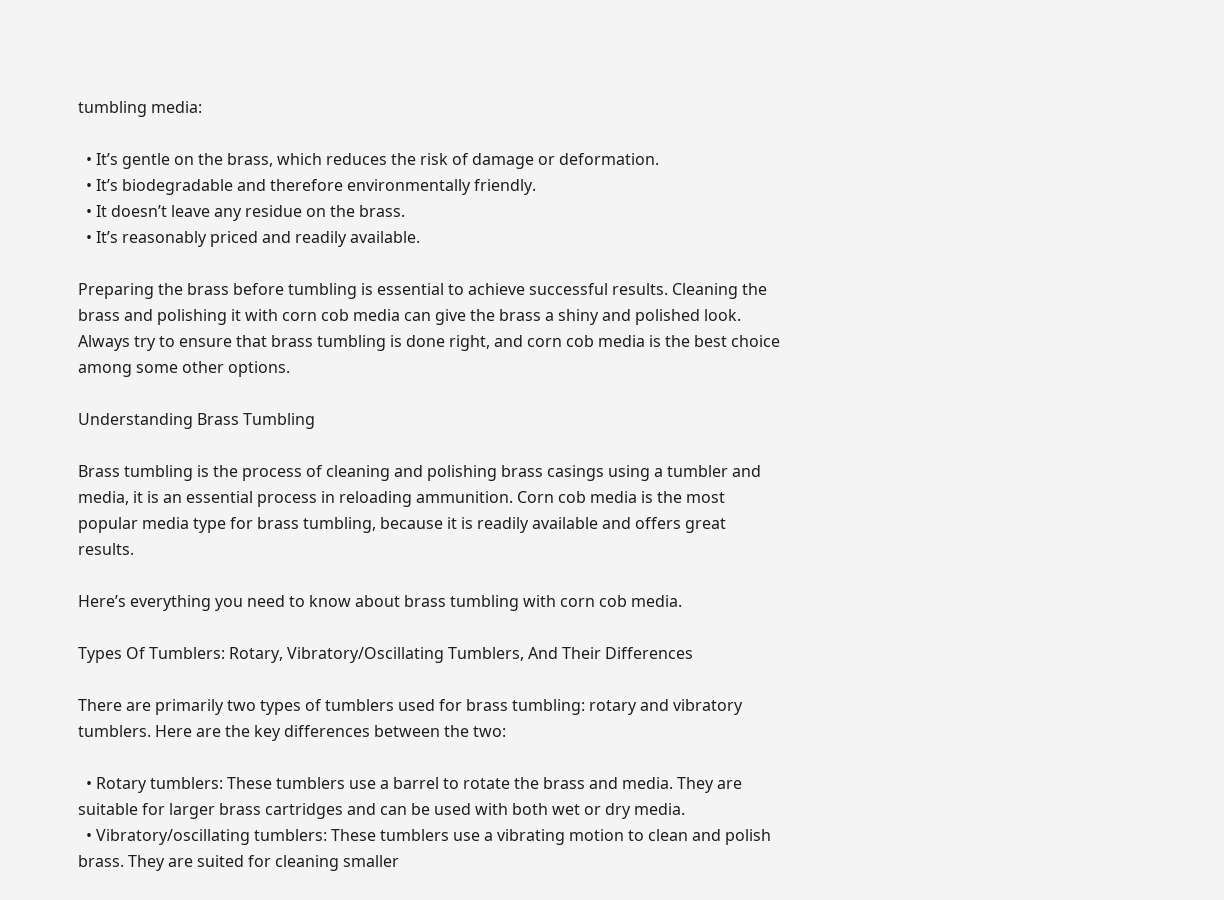tumbling media:

  • It’s gentle on the brass, which reduces the risk of damage or deformation.
  • It’s biodegradable and therefore environmentally friendly.
  • It doesn’t leave any residue on the brass.
  • It’s reasonably priced and readily available.

Preparing the brass before tumbling is essential to achieve successful results. Cleaning the brass and polishing it with corn cob media can give the brass a shiny and polished look. Always try to ensure that brass tumbling is done right, and corn cob media is the best choice among some other options.

Understanding Brass Tumbling

Brass tumbling is the process of cleaning and polishing brass casings using a tumbler and media, it is an essential process in reloading ammunition. Corn cob media is the most popular media type for brass tumbling, because it is readily available and offers great results.

Here’s everything you need to know about brass tumbling with corn cob media.

Types Of Tumblers: Rotary, Vibratory/Oscillating Tumblers, And Their Differences

There are primarily two types of tumblers used for brass tumbling: rotary and vibratory tumblers. Here are the key differences between the two:

  • Rotary tumblers: These tumblers use a barrel to rotate the brass and media. They are suitable for larger brass cartridges and can be used with both wet or dry media.
  • Vibratory/oscillating tumblers: These tumblers use a vibrating motion to clean and polish brass. They are suited for cleaning smaller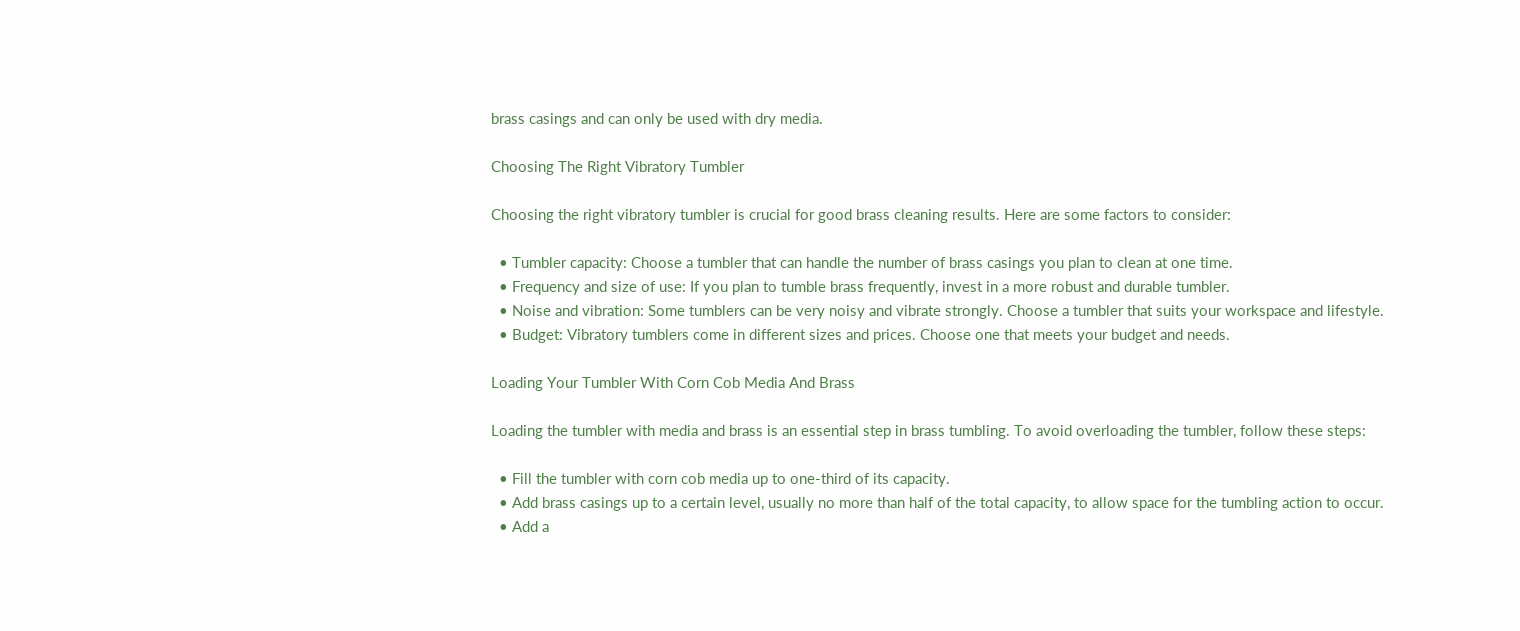brass casings and can only be used with dry media.

Choosing The Right Vibratory Tumbler

Choosing the right vibratory tumbler is crucial for good brass cleaning results. Here are some factors to consider:

  • Tumbler capacity: Choose a tumbler that can handle the number of brass casings you plan to clean at one time.
  • Frequency and size of use: If you plan to tumble brass frequently, invest in a more robust and durable tumbler.
  • Noise and vibration: Some tumblers can be very noisy and vibrate strongly. Choose a tumbler that suits your workspace and lifestyle.
  • Budget: Vibratory tumblers come in different sizes and prices. Choose one that meets your budget and needs.

Loading Your Tumbler With Corn Cob Media And Brass

Loading the tumbler with media and brass is an essential step in brass tumbling. To avoid overloading the tumbler, follow these steps:

  • Fill the tumbler with corn cob media up to one-third of its capacity.
  • Add brass casings up to a certain level, usually no more than half of the total capacity, to allow space for the tumbling action to occur.
  • Add a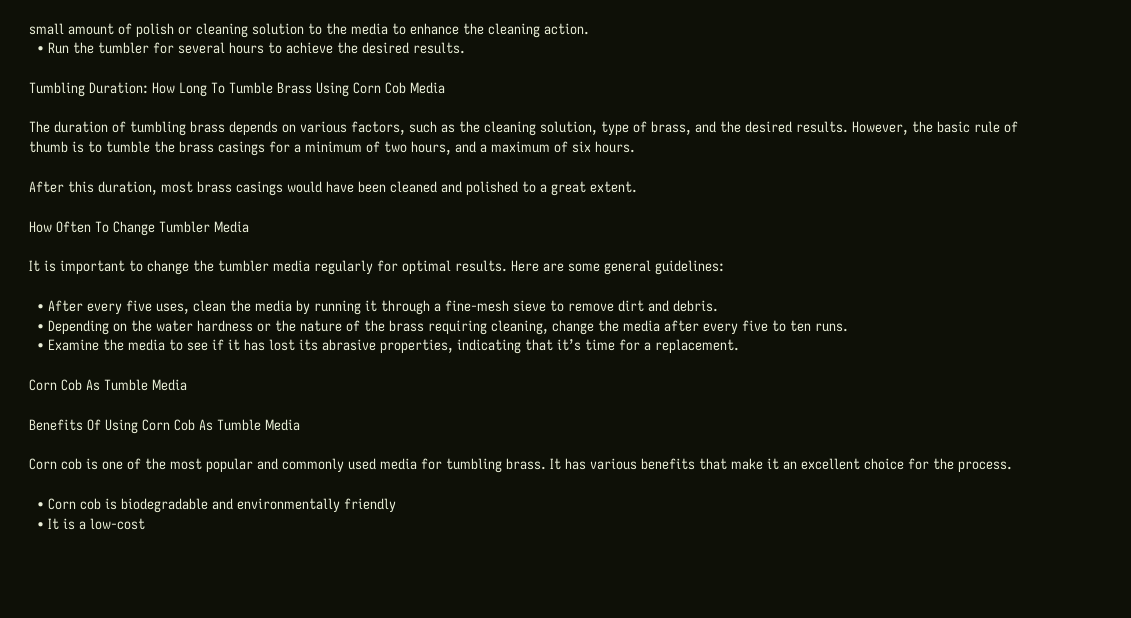small amount of polish or cleaning solution to the media to enhance the cleaning action.
  • Run the tumbler for several hours to achieve the desired results.

Tumbling Duration: How Long To Tumble Brass Using Corn Cob Media

The duration of tumbling brass depends on various factors, such as the cleaning solution, type of brass, and the desired results. However, the basic rule of thumb is to tumble the brass casings for a minimum of two hours, and a maximum of six hours.

After this duration, most brass casings would have been cleaned and polished to a great extent.

How Often To Change Tumbler Media

It is important to change the tumbler media regularly for optimal results. Here are some general guidelines:

  • After every five uses, clean the media by running it through a fine-mesh sieve to remove dirt and debris.
  • Depending on the water hardness or the nature of the brass requiring cleaning, change the media after every five to ten runs.
  • Examine the media to see if it has lost its abrasive properties, indicating that it’s time for a replacement.

Corn Cob As Tumble Media

Benefits Of Using Corn Cob As Tumble Media

Corn cob is one of the most popular and commonly used media for tumbling brass. It has various benefits that make it an excellent choice for the process.

  • Corn cob is biodegradable and environmentally friendly
  • It is a low-cost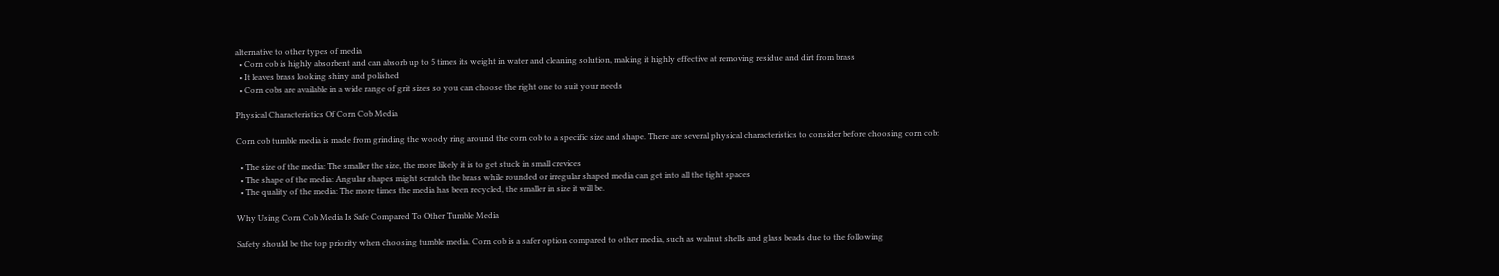alternative to other types of media
  • Corn cob is highly absorbent and can absorb up to 5 times its weight in water and cleaning solution, making it highly effective at removing residue and dirt from brass
  • It leaves brass looking shiny and polished
  • Corn cobs are available in a wide range of grit sizes so you can choose the right one to suit your needs

Physical Characteristics Of Corn Cob Media

Corn cob tumble media is made from grinding the woody ring around the corn cob to a specific size and shape. There are several physical characteristics to consider before choosing corn cob:

  • The size of the media: The smaller the size, the more likely it is to get stuck in small crevices
  • The shape of the media: Angular shapes might scratch the brass while rounded or irregular shaped media can get into all the tight spaces
  • The quality of the media: The more times the media has been recycled, the smaller in size it will be.

Why Using Corn Cob Media Is Safe Compared To Other Tumble Media

Safety should be the top priority when choosing tumble media. Corn cob is a safer option compared to other media, such as walnut shells and glass beads due to the following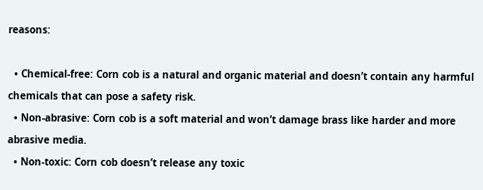reasons:

  • Chemical-free: Corn cob is a natural and organic material and doesn’t contain any harmful chemicals that can pose a safety risk.
  • Non-abrasive: Corn cob is a soft material and won’t damage brass like harder and more abrasive media.
  • Non-toxic: Corn cob doesn’t release any toxic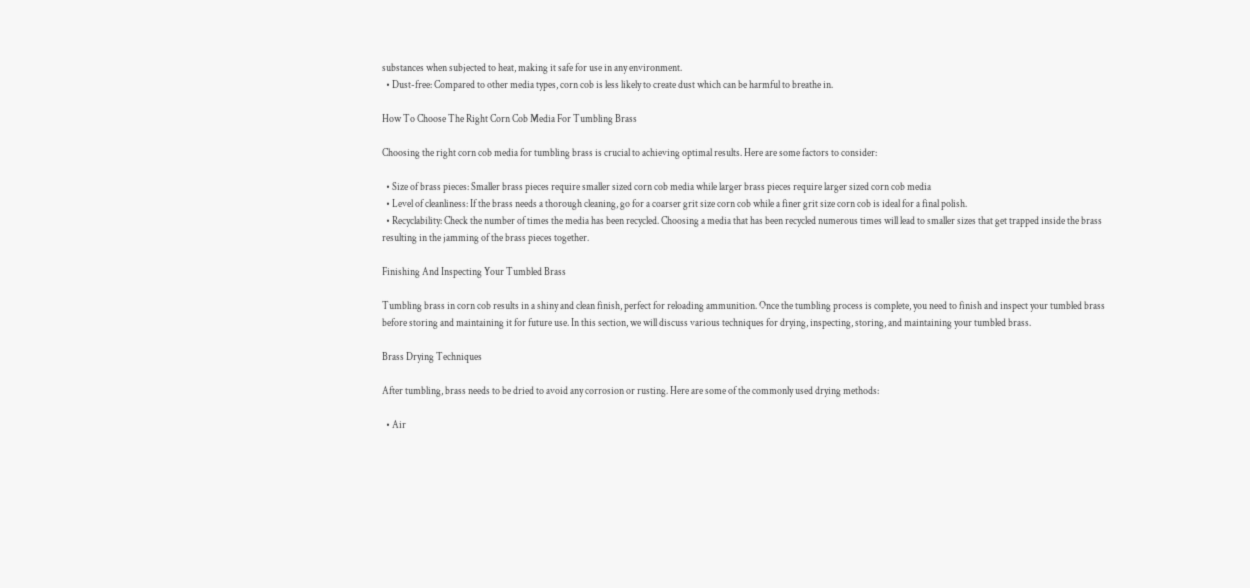substances when subjected to heat, making it safe for use in any environment.
  • Dust-free: Compared to other media types, corn cob is less likely to create dust which can be harmful to breathe in.

How To Choose The Right Corn Cob Media For Tumbling Brass

Choosing the right corn cob media for tumbling brass is crucial to achieving optimal results. Here are some factors to consider:

  • Size of brass pieces: Smaller brass pieces require smaller sized corn cob media while larger brass pieces require larger sized corn cob media
  • Level of cleanliness: If the brass needs a thorough cleaning, go for a coarser grit size corn cob while a finer grit size corn cob is ideal for a final polish.
  • Recyclability: Check the number of times the media has been recycled. Choosing a media that has been recycled numerous times will lead to smaller sizes that get trapped inside the brass resulting in the jamming of the brass pieces together.

Finishing And Inspecting Your Tumbled Brass

Tumbling brass in corn cob results in a shiny and clean finish, perfect for reloading ammunition. Once the tumbling process is complete, you need to finish and inspect your tumbled brass before storing and maintaining it for future use. In this section, we will discuss various techniques for drying, inspecting, storing, and maintaining your tumbled brass.

Brass Drying Techniques

After tumbling, brass needs to be dried to avoid any corrosion or rusting. Here are some of the commonly used drying methods:

  • Air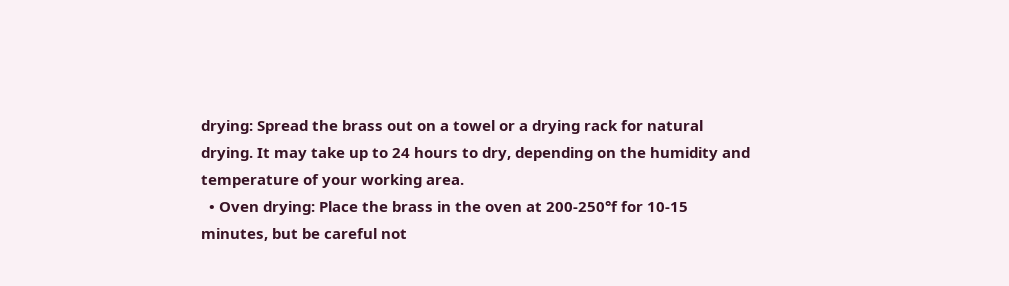drying: Spread the brass out on a towel or a drying rack for natural drying. It may take up to 24 hours to dry, depending on the humidity and temperature of your working area.
  • Oven drying: Place the brass in the oven at 200-250°f for 10-15 minutes, but be careful not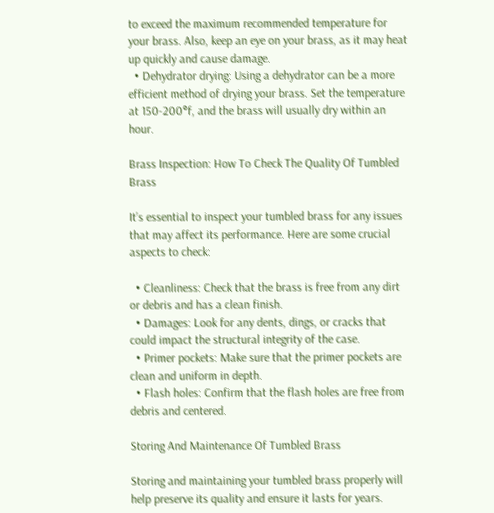to exceed the maximum recommended temperature for your brass. Also, keep an eye on your brass, as it may heat up quickly and cause damage.
  • Dehydrator drying: Using a dehydrator can be a more efficient method of drying your brass. Set the temperature at 150-200°f, and the brass will usually dry within an hour.

Brass Inspection: How To Check The Quality Of Tumbled Brass

It’s essential to inspect your tumbled brass for any issues that may affect its performance. Here are some crucial aspects to check:

  • Cleanliness: Check that the brass is free from any dirt or debris and has a clean finish.
  • Damages: Look for any dents, dings, or cracks that could impact the structural integrity of the case.
  • Primer pockets: Make sure that the primer pockets are clean and uniform in depth.
  • Flash holes: Confirm that the flash holes are free from debris and centered.

Storing And Maintenance Of Tumbled Brass

Storing and maintaining your tumbled brass properly will help preserve its quality and ensure it lasts for years.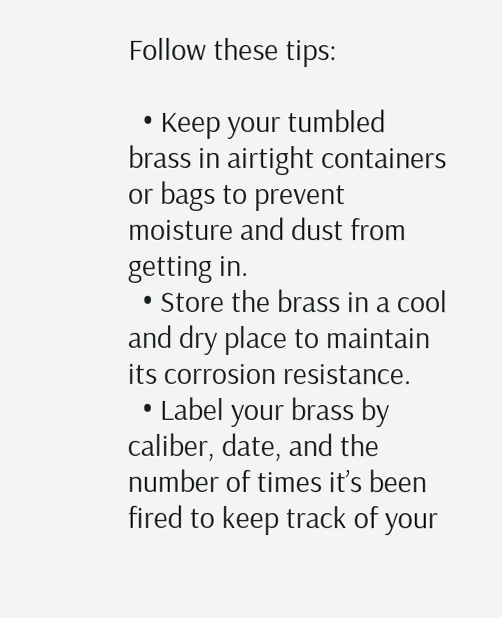Follow these tips:

  • Keep your tumbled brass in airtight containers or bags to prevent moisture and dust from getting in.
  • Store the brass in a cool and dry place to maintain its corrosion resistance.
  • Label your brass by caliber, date, and the number of times it’s been fired to keep track of your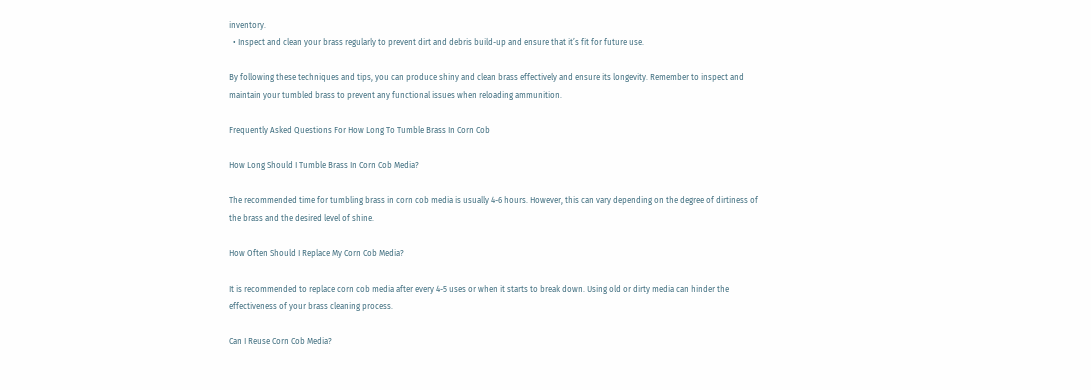inventory.
  • Inspect and clean your brass regularly to prevent dirt and debris build-up and ensure that it’s fit for future use.

By following these techniques and tips, you can produce shiny and clean brass effectively and ensure its longevity. Remember to inspect and maintain your tumbled brass to prevent any functional issues when reloading ammunition.

Frequently Asked Questions For How Long To Tumble Brass In Corn Cob

How Long Should I Tumble Brass In Corn Cob Media?

The recommended time for tumbling brass in corn cob media is usually 4-6 hours. However, this can vary depending on the degree of dirtiness of the brass and the desired level of shine.

How Often Should I Replace My Corn Cob Media?

It is recommended to replace corn cob media after every 4-5 uses or when it starts to break down. Using old or dirty media can hinder the effectiveness of your brass cleaning process.

Can I Reuse Corn Cob Media?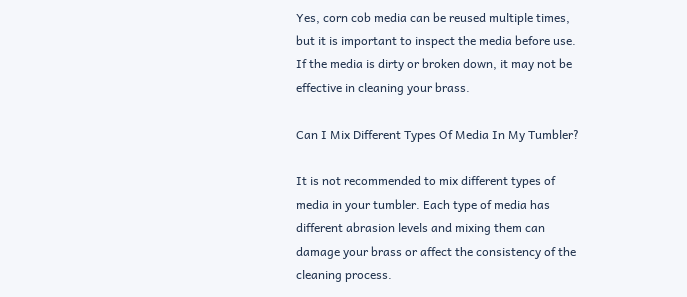Yes, corn cob media can be reused multiple times, but it is important to inspect the media before use. If the media is dirty or broken down, it may not be effective in cleaning your brass.

Can I Mix Different Types Of Media In My Tumbler?

It is not recommended to mix different types of media in your tumbler. Each type of media has different abrasion levels and mixing them can damage your brass or affect the consistency of the cleaning process.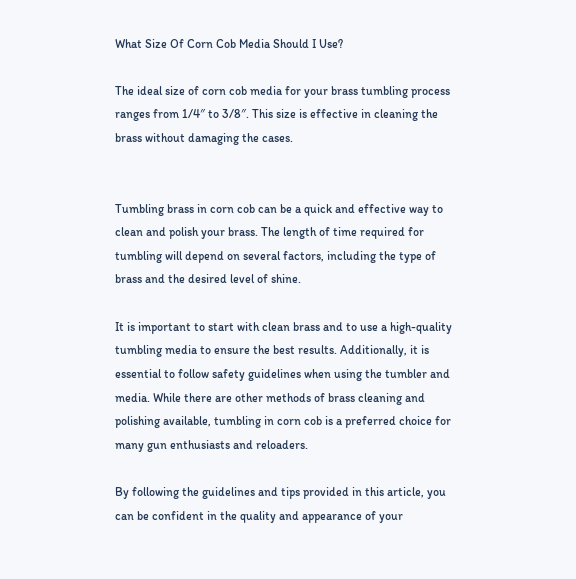What Size Of Corn Cob Media Should I Use?

The ideal size of corn cob media for your brass tumbling process ranges from 1/4″ to 3/8″. This size is effective in cleaning the brass without damaging the cases.


Tumbling brass in corn cob can be a quick and effective way to clean and polish your brass. The length of time required for tumbling will depend on several factors, including the type of brass and the desired level of shine.

It is important to start with clean brass and to use a high-quality tumbling media to ensure the best results. Additionally, it is essential to follow safety guidelines when using the tumbler and media. While there are other methods of brass cleaning and polishing available, tumbling in corn cob is a preferred choice for many gun enthusiasts and reloaders.

By following the guidelines and tips provided in this article, you can be confident in the quality and appearance of your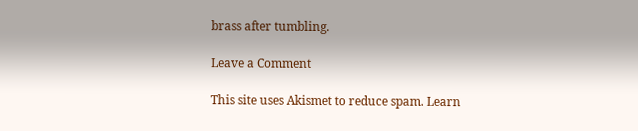brass after tumbling.

Leave a Comment

This site uses Akismet to reduce spam. Learn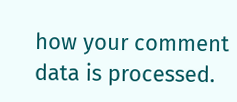how your comment data is processed.